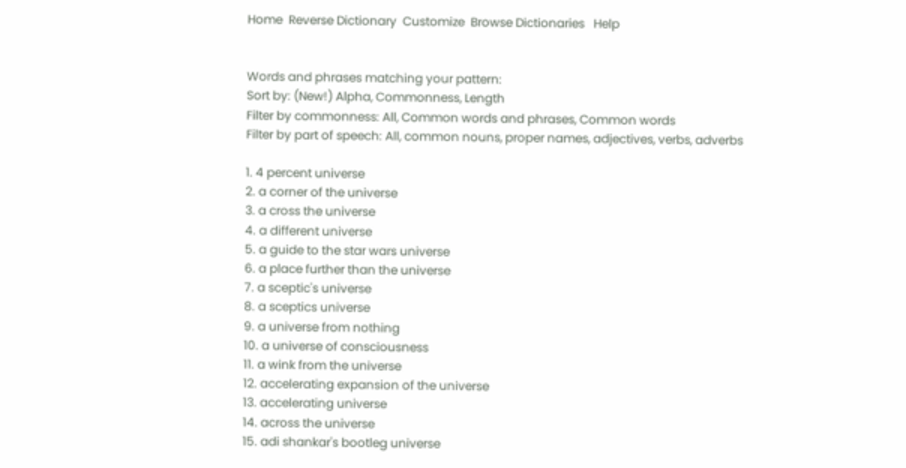Home  Reverse Dictionary  Customize  Browse Dictionaries   Help


Words and phrases matching your pattern:
Sort by: (New!) Alpha, Commonness, Length
Filter by commonness: All, Common words and phrases, Common words
Filter by part of speech: All, common nouns, proper names, adjectives, verbs, adverbs

1. 4 percent universe
2. a corner of the universe
3. a cross the universe
4. a different universe
5. a guide to the star wars universe
6. a place further than the universe
7. a sceptic's universe
8. a sceptics universe
9. a universe from nothing
10. a universe of consciousness
11. a wink from the universe
12. accelerating expansion of the universe
13. accelerating universe
14. across the universe
15. adi shankar's bootleg universe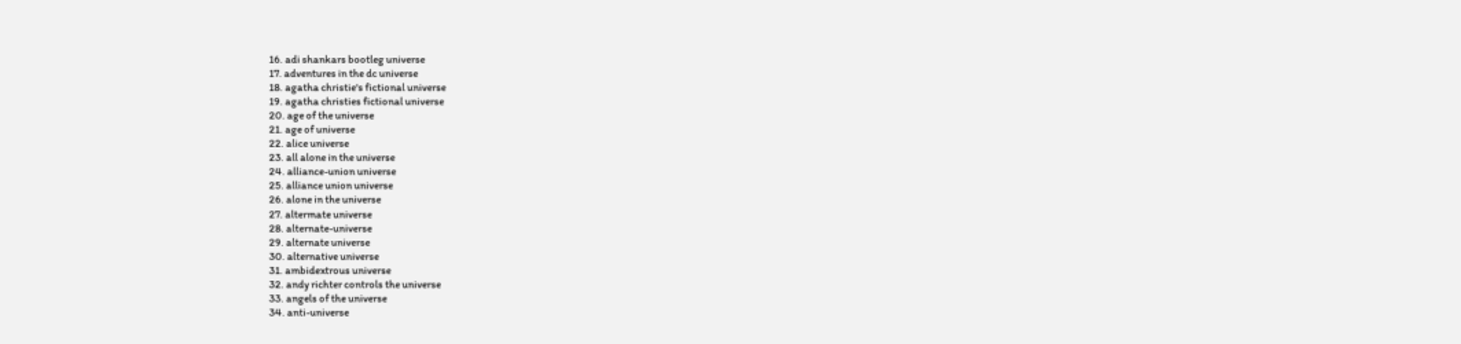16. adi shankars bootleg universe
17. adventures in the dc universe
18. agatha christie's fictional universe
19. agatha christies fictional universe
20. age of the universe
21. age of universe
22. alice universe
23. all alone in the universe
24. alliance-union universe
25. alliance union universe
26. alone in the universe
27. altermate universe
28. alternate-universe
29. alternate universe
30. alternative universe
31. ambidextrous universe
32. andy richter controls the universe
33. angels of the universe
34. anti-universe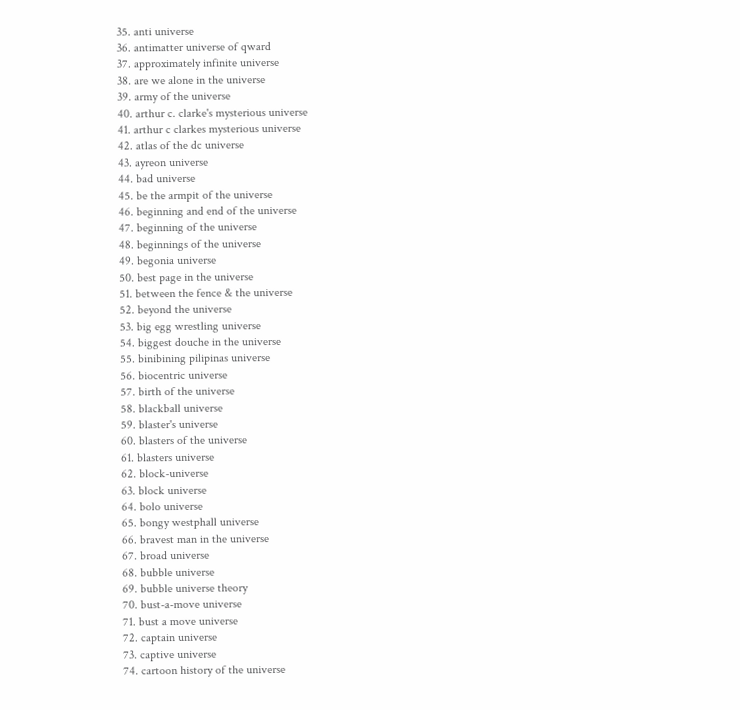35. anti universe
36. antimatter universe of qward
37. approximately infinite universe
38. are we alone in the universe
39. army of the universe
40. arthur c. clarke's mysterious universe
41. arthur c clarkes mysterious universe
42. atlas of the dc universe
43. ayreon universe
44. bad universe
45. be the armpit of the universe
46. beginning and end of the universe
47. beginning of the universe
48. beginnings of the universe
49. begonia universe
50. best page in the universe
51. between the fence & the universe
52. beyond the universe
53. big egg wrestling universe
54. biggest douche in the universe
55. binibining pilipinas universe
56. biocentric universe
57. birth of the universe
58. blackball universe
59. blaster's universe
60. blasters of the universe
61. blasters universe
62. block-universe
63. block universe
64. bolo universe
65. bongy westphall universe
66. bravest man in the universe
67. broad universe
68. bubble universe
69. bubble universe theory
70. bust-a-move universe
71. bust a move universe
72. captain universe
73. captive universe
74. cartoon history of the universe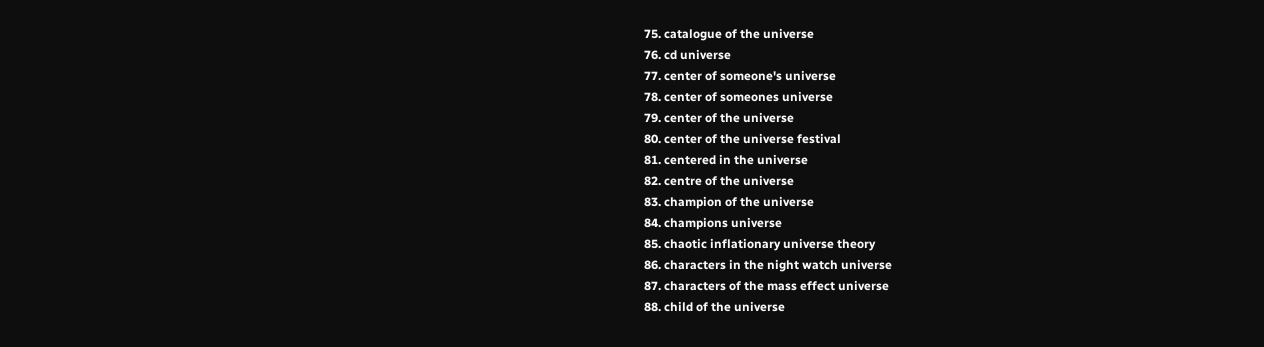75. catalogue of the universe
76. cd universe
77. center of someone's universe
78. center of someones universe
79. center of the universe
80. center of the universe festival
81. centered in the universe
82. centre of the universe
83. champion of the universe
84. champions universe
85. chaotic inflationary universe theory
86. characters in the night watch universe
87. characters of the mass effect universe
88. child of the universe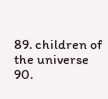89. children of the universe
90.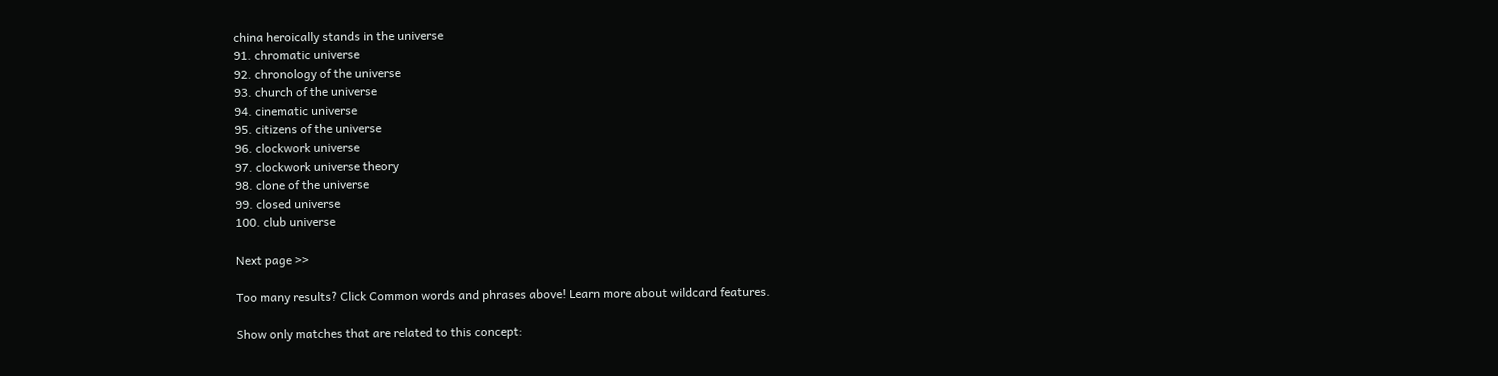china heroically stands in the universe
91. chromatic universe
92. chronology of the universe
93. church of the universe
94. cinematic universe
95. citizens of the universe
96. clockwork universe
97. clockwork universe theory
98. clone of the universe
99. closed universe
100. club universe

Next page >>

Too many results? Click Common words and phrases above! Learn more about wildcard features.

Show only matches that are related to this concept: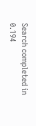Search completed in 0.194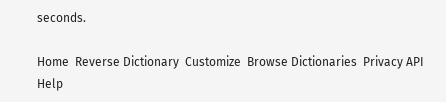seconds.

Home  Reverse Dictionary  Customize  Browse Dictionaries  Privacy API    Help